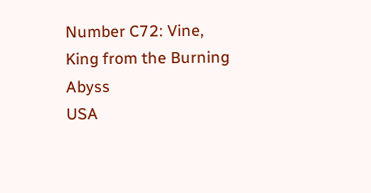Number C72: Vine, King from the Burning Abyss
USA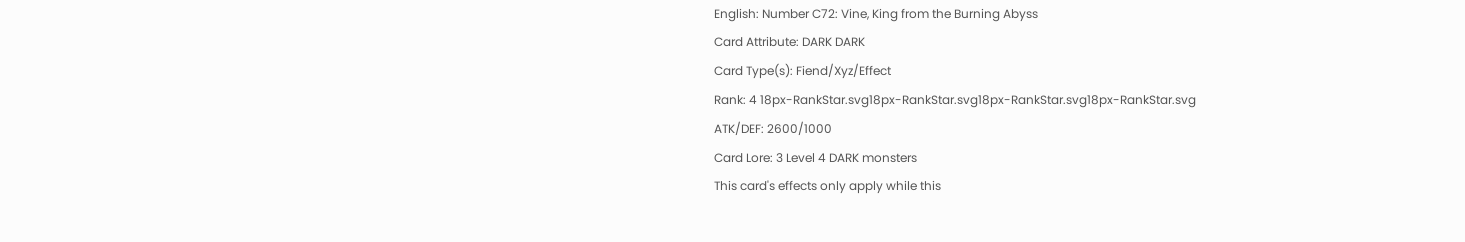English: Number C72: Vine, King from the Burning Abyss
Card Attribute: DARK DARK
Card Type(s): Fiend/Xyz/Effect
Rank: 4 18px-RankStar.svg18px-RankStar.svg18px-RankStar.svg18px-RankStar.svg
ATK/DEF: 2600/1000
Card Lore: 3 Level 4 DARK monsters
This card's effects only apply while this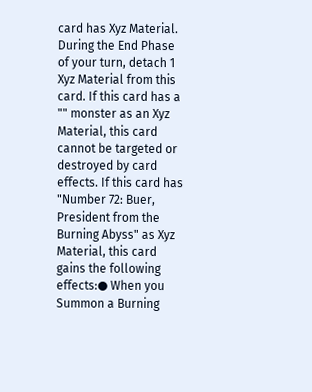card has Xyz Material. During the End Phase of your turn, detach 1 Xyz Material from this card. If this card has a "" monster as an Xyz Material, this card cannot be targeted or destroyed by card effects. If this card has "Number 72: Buer, President from the Burning Abyss" as Xyz Material, this card gains the following effects:● When you Summon a Burning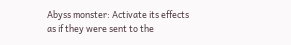Abyss monster: Activate its effects as if they were sent to the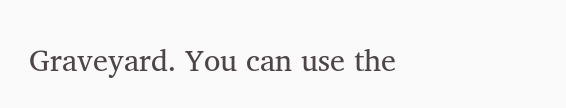Graveyard. You can use the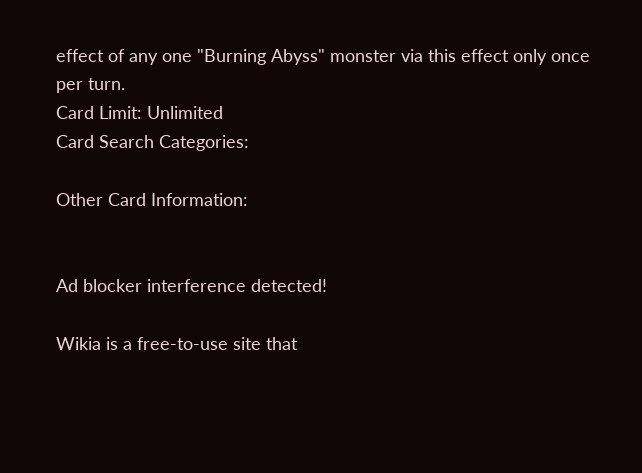effect of any one "Burning Abyss" monster via this effect only once per turn.
Card Limit: Unlimited
Card Search Categories:

Other Card Information:


Ad blocker interference detected!

Wikia is a free-to-use site that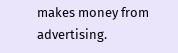makes money from advertising.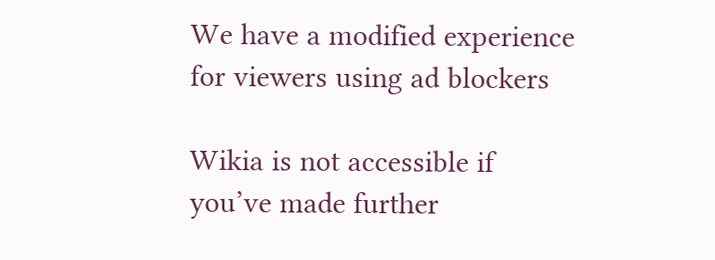We have a modified experience for viewers using ad blockers

Wikia is not accessible if you’ve made further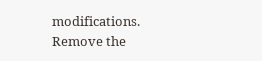modifications. Remove the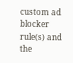custom ad blocker rule(s) and the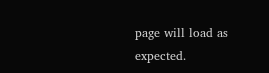page will load as expected.